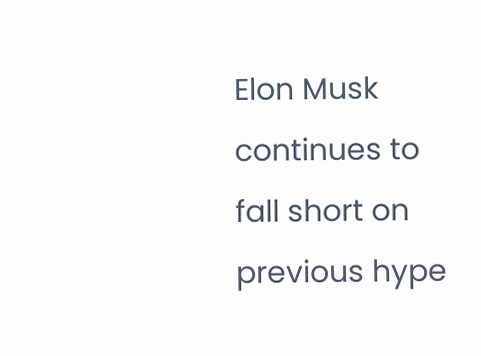Elon Musk continues to fall short on previous hype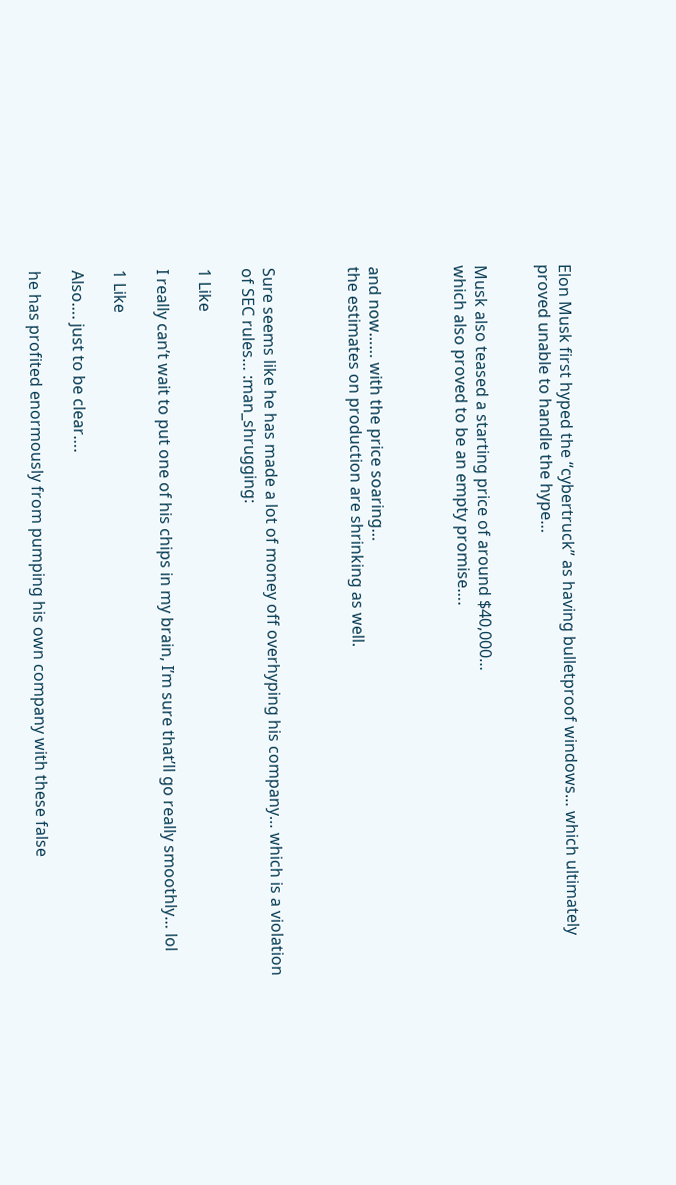Elon Musk first hyped the “cybertruck” as having bulletproof windows… which ultimately proved unable to handle the hype…


Musk also teased a starting price of around $40,000…
which also proved to be an empty promise….



and now…… with the price soaring…
the estimates on production are shrinking as well.



Sure seems like he has made a lot of money off overhyping his company… which is a violation of SEC rules… :man_shrugging:

1 Like

I really can’t wait to put one of his chips in my brain, I’m sure that’ll go really smoothly… lol

1 Like

Also…. just to be clear….

he has profited enormously from pumping his own company with these false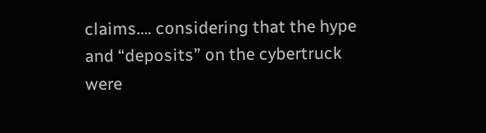claims…. considering that the hype and “deposits” on the cybertruck were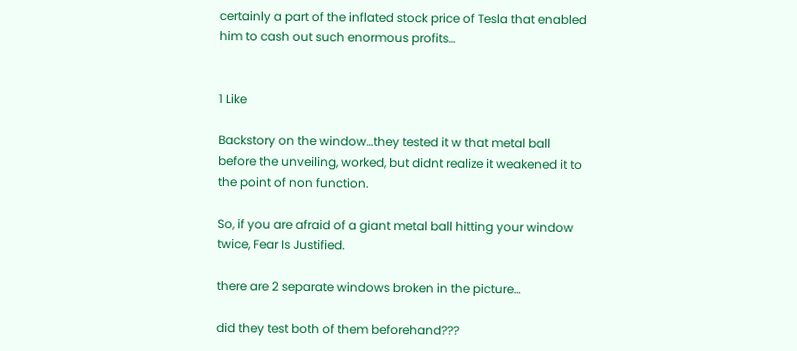certainly a part of the inflated stock price of Tesla that enabled him to cash out such enormous profits…


1 Like

Backstory on the window…they tested it w that metal ball before the unveiling, worked, but didnt realize it weakened it to the point of non function.

So, if you are afraid of a giant metal ball hitting your window twice, Fear Is Justified.

there are 2 separate windows broken in the picture…

did they test both of them beforehand???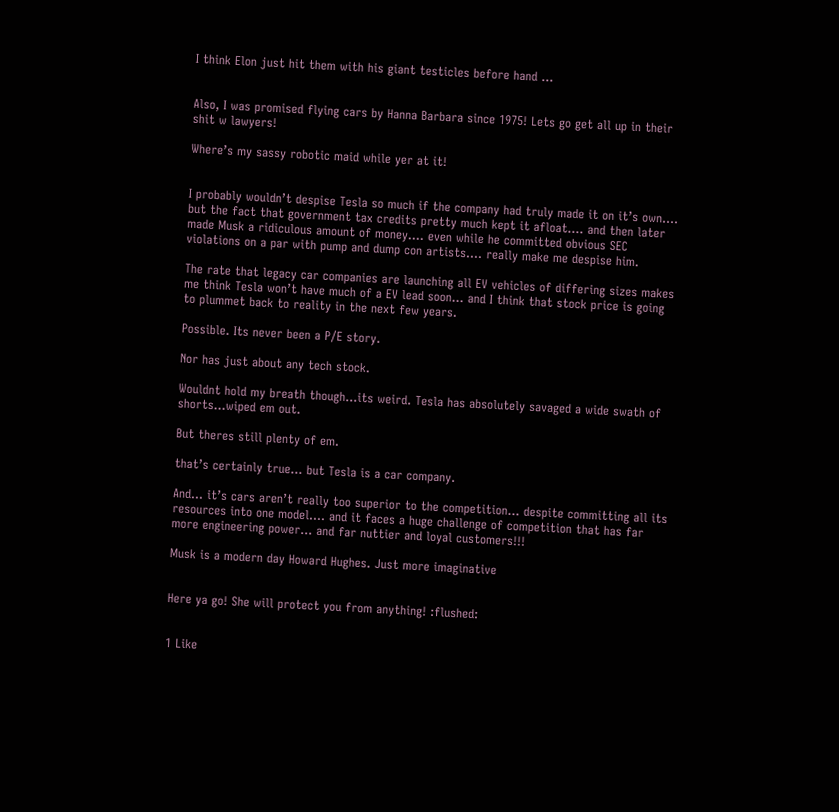I think Elon just hit them with his giant testicles before hand …


Also, I was promised flying cars by Hanna Barbara since 1975! Lets go get all up in their shit w lawyers!

Where’s my sassy robotic maid while yer at it!


I probably wouldn’t despise Tesla so much if the company had truly made it on it’s own…. but the fact that government tax credits pretty much kept it afloat…. and then later made Musk a ridiculous amount of money…. even while he committed obvious SEC violations on a par with pump and dump con artists…. really make me despise him.

The rate that legacy car companies are launching all EV vehicles of differing sizes makes me think Tesla won’t have much of a EV lead soon… and I think that stock price is going to plummet back to reality in the next few years.

Possible. Its never been a P/E story.

Nor has just about any tech stock.

Wouldnt hold my breath though…its weird. Tesla has absolutely savaged a wide swath of shorts…wiped em out.

But theres still plenty of em.

that’s certainly true… but Tesla is a car company.

And… it’s cars aren’t really too superior to the competition… despite committing all its resources into one model…. and it faces a huge challenge of competition that has far more engineering power… and far nuttier and loyal customers!!!

Musk is a modern day Howard Hughes. Just more imaginative


Here ya go! She will protect you from anything! :flushed:


1 Like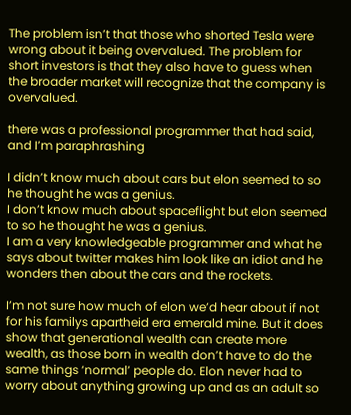The problem isn’t that those who shorted Tesla were wrong about it being overvalued. The problem for short investors is that they also have to guess when the broader market will recognize that the company is overvalued.

there was a professional programmer that had said, and I’m paraphrashing

I didn’t know much about cars but elon seemed to so he thought he was a genius.
I don’t know much about spaceflight but elon seemed to so he thought he was a genius.
I am a very knowledgeable programmer and what he says about twitter makes him look like an idiot and he wonders then about the cars and the rockets.

I’m not sure how much of elon we’d hear about if not for his familys apartheid era emerald mine. But it does show that generational wealth can create more wealth, as those born in wealth don’t have to do the same things ‘normal’ people do. Elon never had to worry about anything growing up and as an adult so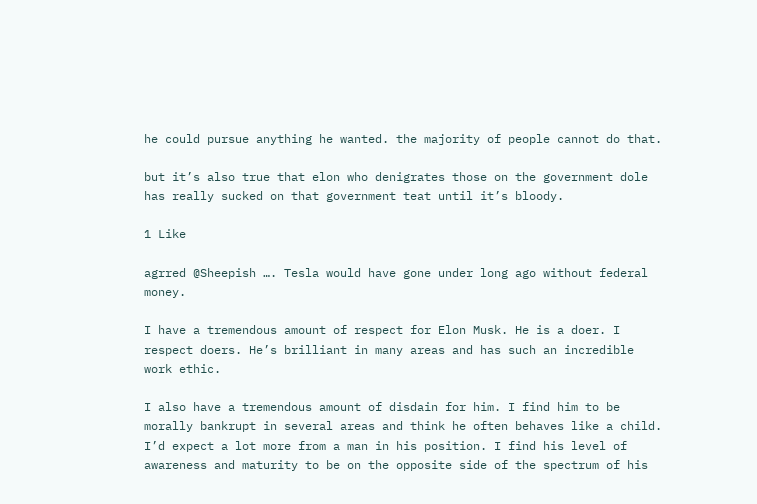he could pursue anything he wanted. the majority of people cannot do that.

but it’s also true that elon who denigrates those on the government dole has really sucked on that government teat until it’s bloody.

1 Like

agrred @Sheepish …. Tesla would have gone under long ago without federal money.

I have a tremendous amount of respect for Elon Musk. He is a doer. I respect doers. He’s brilliant in many areas and has such an incredible work ethic.

I also have a tremendous amount of disdain for him. I find him to be morally bankrupt in several areas and think he often behaves like a child. I’d expect a lot more from a man in his position. I find his level of awareness and maturity to be on the opposite side of the spectrum of his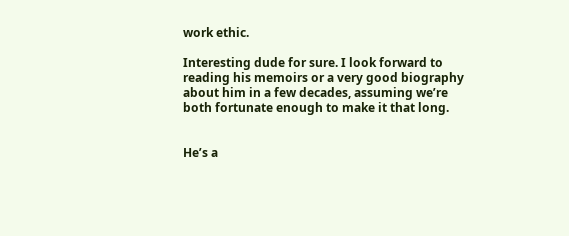work ethic.

Interesting dude for sure. I look forward to reading his memoirs or a very good biography about him in a few decades, assuming we’re both fortunate enough to make it that long.


He’s a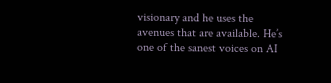visionary and he uses the avenues that are available. He’s one of the sanest voices on AI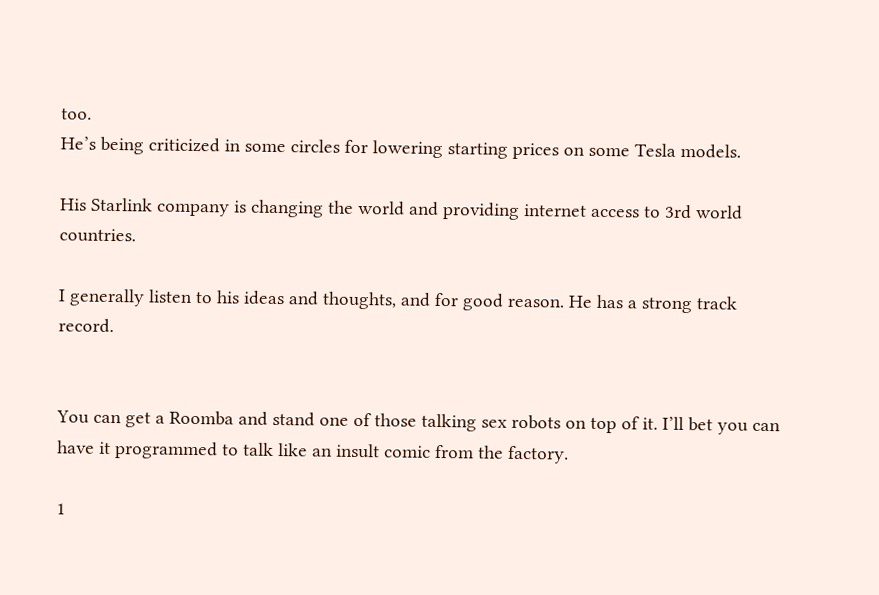too.
He’s being criticized in some circles for lowering starting prices on some Tesla models.

His Starlink company is changing the world and providing internet access to 3rd world countries.

I generally listen to his ideas and thoughts, and for good reason. He has a strong track record.


You can get a Roomba and stand one of those talking sex robots on top of it. I’ll bet you can have it programmed to talk like an insult comic from the factory.

1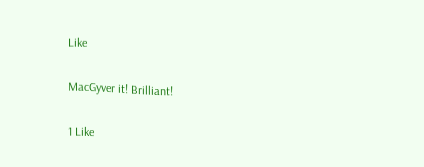Like

MacGyver it! Brilliant!

1 Like